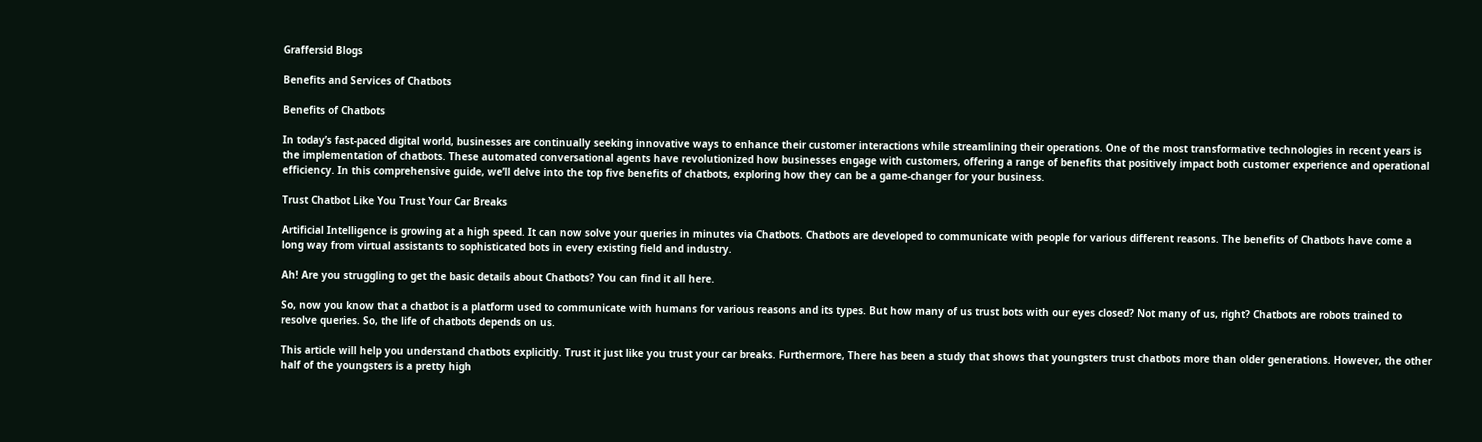Graffersid Blogs

Benefits and Services of Chatbots

Benefits of Chatbots

In today’s fast-paced digital world, businesses are continually seeking innovative ways to enhance their customer interactions while streamlining their operations. One of the most transformative technologies in recent years is the implementation of chatbots. These automated conversational agents have revolutionized how businesses engage with customers, offering a range of benefits that positively impact both customer experience and operational efficiency. In this comprehensive guide, we’ll delve into the top five benefits of chatbots, exploring how they can be a game-changer for your business.

Trust Chatbot Like You Trust Your Car Breaks

Artificial Intelligence is growing at a high speed. It can now solve your queries in minutes via Chatbots. Chatbots are developed to communicate with people for various different reasons. The benefits of Chatbots have come a long way from virtual assistants to sophisticated bots in every existing field and industry.

Ah! Are you struggling to get the basic details about Chatbots? You can find it all here.

So, now you know that a chatbot is a platform used to communicate with humans for various reasons and its types. But how many of us trust bots with our eyes closed? Not many of us, right? Chatbots are robots trained to resolve queries. So, the life of chatbots depends on us.

This article will help you understand chatbots explicitly. Trust it just like you trust your car breaks. Furthermore, There has been a study that shows that youngsters trust chatbots more than older generations. However, the other half of the youngsters is a pretty high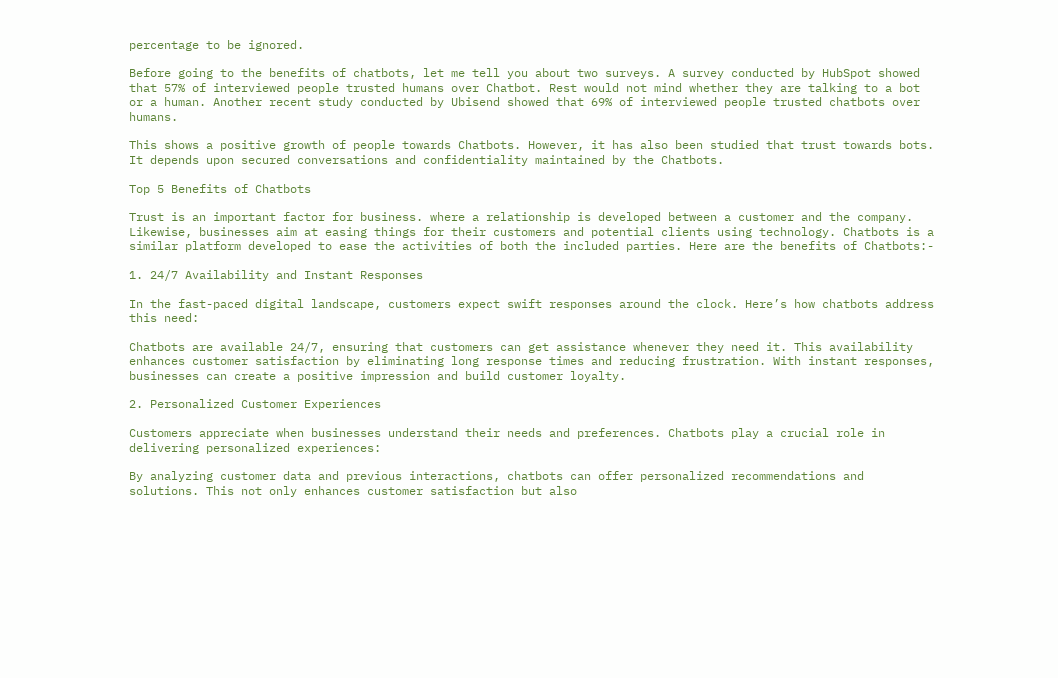percentage to be ignored.

Before going to the benefits of chatbots, let me tell you about two surveys. A survey conducted by HubSpot showed that 57% of interviewed people trusted humans over Chatbot. Rest would not mind whether they are talking to a bot or a human. Another recent study conducted by Ubisend showed that 69% of interviewed people trusted chatbots over humans.

This shows a positive growth of people towards Chatbots. However, it has also been studied that trust towards bots. It depends upon secured conversations and confidentiality maintained by the Chatbots.

Top 5 Benefits of Chatbots

Trust is an important factor for business. where a relationship is developed between a customer and the company. Likewise, businesses aim at easing things for their customers and potential clients using technology. Chatbots is a similar platform developed to ease the activities of both the included parties. Here are the benefits of Chatbots:-

1. 24/7 Availability and Instant Responses

In the fast-paced digital landscape, customers expect swift responses around the clock. Here’s how chatbots address this need:

Chatbots are available 24/7, ensuring that customers can get assistance whenever they need it. This availability enhances customer satisfaction by eliminating long response times and reducing frustration. With instant responses, businesses can create a positive impression and build customer loyalty.

2. Personalized Customer Experiences

Customers appreciate when businesses understand their needs and preferences. Chatbots play a crucial role in delivering personalized experiences:

By analyzing customer data and previous interactions, chatbots can offer personalized recommendations and solutions. This not only enhances customer satisfaction but also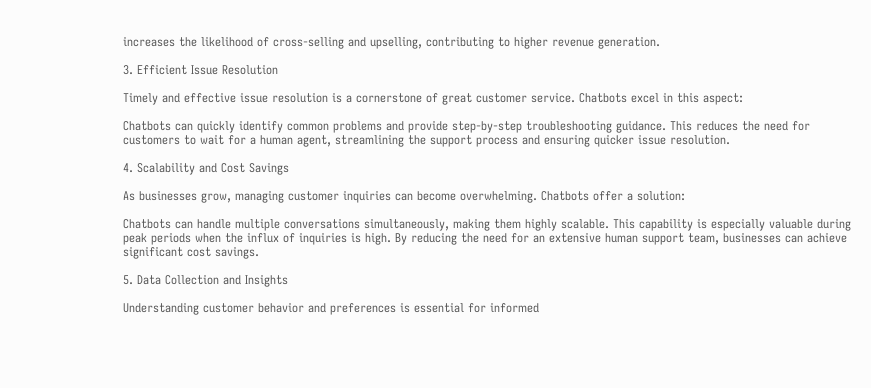increases the likelihood of cross-selling and upselling, contributing to higher revenue generation.

3. Efficient Issue Resolution

Timely and effective issue resolution is a cornerstone of great customer service. Chatbots excel in this aspect:

Chatbots can quickly identify common problems and provide step-by-step troubleshooting guidance. This reduces the need for customers to wait for a human agent, streamlining the support process and ensuring quicker issue resolution.

4. Scalability and Cost Savings

As businesses grow, managing customer inquiries can become overwhelming. Chatbots offer a solution:

Chatbots can handle multiple conversations simultaneously, making them highly scalable. This capability is especially valuable during peak periods when the influx of inquiries is high. By reducing the need for an extensive human support team, businesses can achieve significant cost savings.

5. Data Collection and Insights

Understanding customer behavior and preferences is essential for informed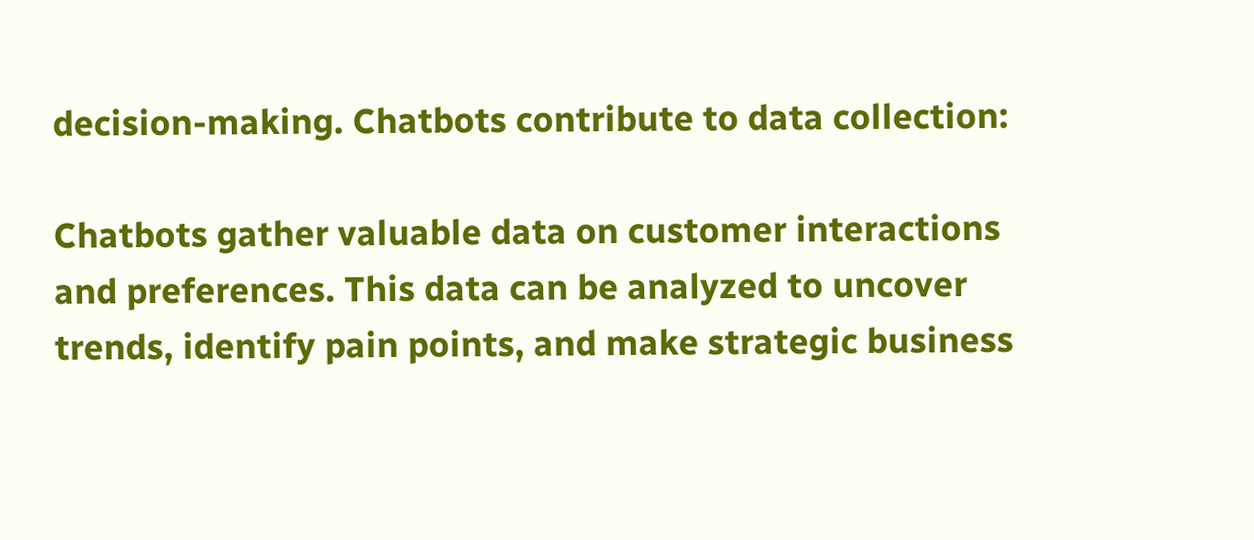decision-making. Chatbots contribute to data collection:

Chatbots gather valuable data on customer interactions and preferences. This data can be analyzed to uncover trends, identify pain points, and make strategic business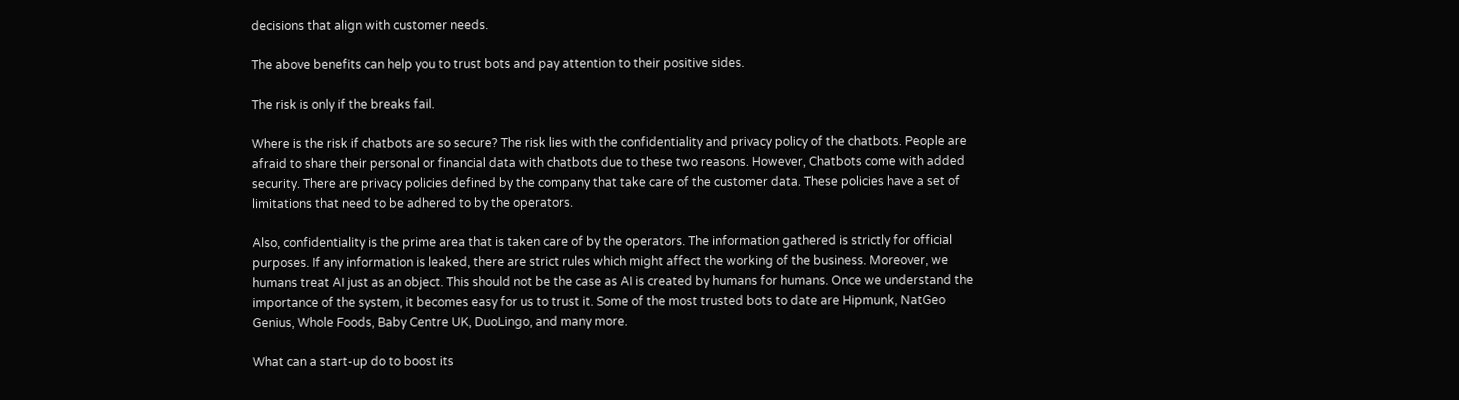decisions that align with customer needs.

The above benefits can help you to trust bots and pay attention to their positive sides.

The risk is only if the breaks fail.

Where is the risk if chatbots are so secure? The risk lies with the confidentiality and privacy policy of the chatbots. People are afraid to share their personal or financial data with chatbots due to these two reasons. However, Chatbots come with added security. There are privacy policies defined by the company that take care of the customer data. These policies have a set of limitations that need to be adhered to by the operators.

Also, confidentiality is the prime area that is taken care of by the operators. The information gathered is strictly for official purposes. If any information is leaked, there are strict rules which might affect the working of the business. Moreover, we humans treat AI just as an object. This should not be the case as AI is created by humans for humans. Once we understand the importance of the system, it becomes easy for us to trust it. Some of the most trusted bots to date are Hipmunk, NatGeo Genius, Whole Foods, Baby Centre UK, DuoLingo, and many more.

What can a start-up do to boost its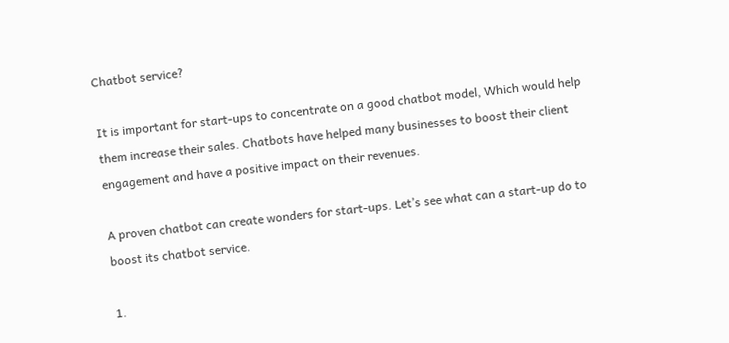Chatbot service?

It is important for start-ups to concentrate on a good chatbot model, Which would help them increase their sales. Chatbots have helped many businesses to boost their client engagement and have a positive impact on their revenues.

A proven chatbot can create wonders for start-ups. Let’s see what can a start-up do to boost its chatbot service.

1.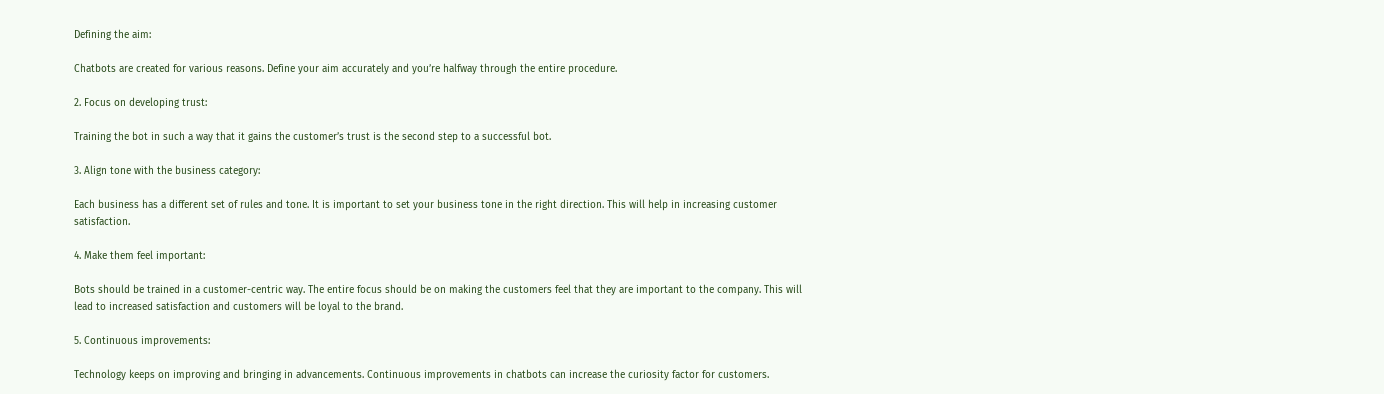Defining the aim:

Chatbots are created for various reasons. Define your aim accurately and you’re halfway through the entire procedure.

2. Focus on developing trust:

Training the bot in such a way that it gains the customer’s trust is the second step to a successful bot.

3. Align tone with the business category:

Each business has a different set of rules and tone. It is important to set your business tone in the right direction. This will help in increasing customer satisfaction.

4. Make them feel important:

Bots should be trained in a customer-centric way. The entire focus should be on making the customers feel that they are important to the company. This will lead to increased satisfaction and customers will be loyal to the brand.

5. Continuous improvements:

Technology keeps on improving and bringing in advancements. Continuous improvements in chatbots can increase the curiosity factor for customers.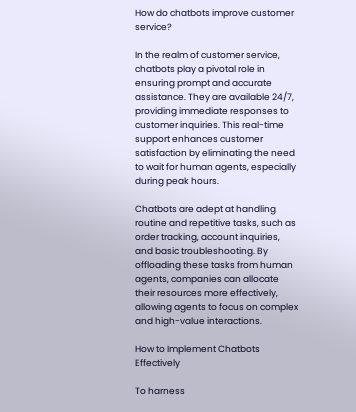How do chatbots improve customer service?

In the realm of customer service, chatbots play a pivotal role in ensuring prompt and accurate assistance. They are available 24/7, providing immediate responses to customer inquiries. This real-time support enhances customer satisfaction by eliminating the need to wait for human agents, especially during peak hours.

Chatbots are adept at handling routine and repetitive tasks, such as order tracking, account inquiries, and basic troubleshooting. By offloading these tasks from human agents, companies can allocate their resources more effectively, allowing agents to focus on complex and high-value interactions.

How to Implement Chatbots Effectively

To harness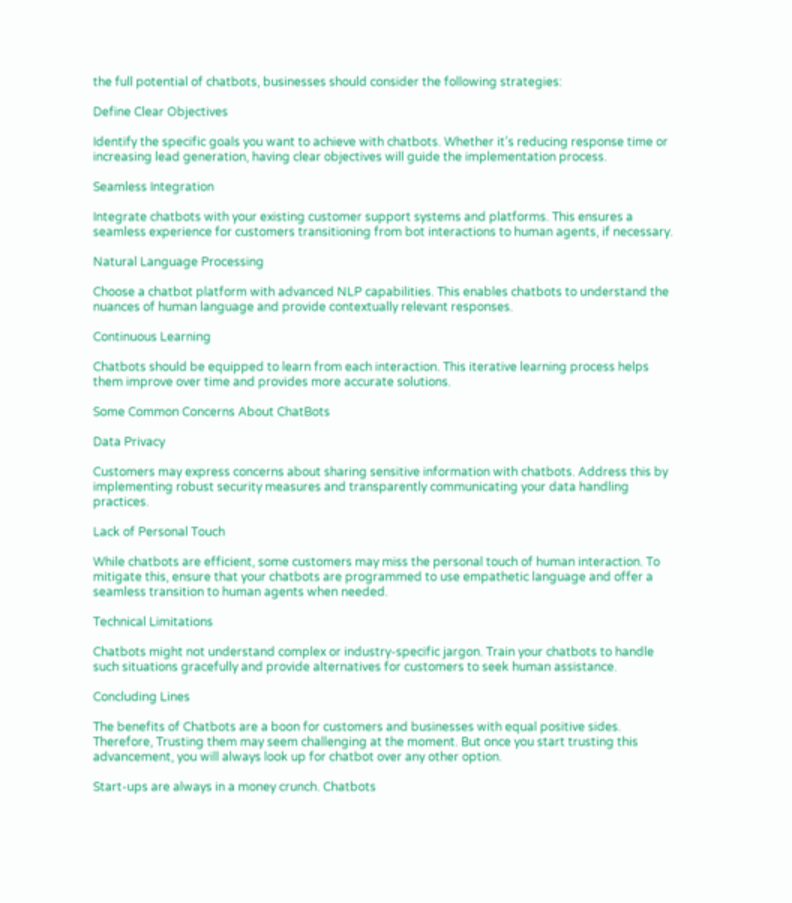the full potential of chatbots, businesses should consider the following strategies:

Define Clear Objectives

Identify the specific goals you want to achieve with chatbots. Whether it’s reducing response time or increasing lead generation, having clear objectives will guide the implementation process.

Seamless Integration

Integrate chatbots with your existing customer support systems and platforms. This ensures a seamless experience for customers transitioning from bot interactions to human agents, if necessary.

Natural Language Processing

Choose a chatbot platform with advanced NLP capabilities. This enables chatbots to understand the nuances of human language and provide contextually relevant responses.

Continuous Learning

Chatbots should be equipped to learn from each interaction. This iterative learning process helps them improve over time and provides more accurate solutions.

Some Common Concerns About ChatBots

Data Privacy

Customers may express concerns about sharing sensitive information with chatbots. Address this by implementing robust security measures and transparently communicating your data handling practices.

Lack of Personal Touch

While chatbots are efficient, some customers may miss the personal touch of human interaction. To mitigate this, ensure that your chatbots are programmed to use empathetic language and offer a seamless transition to human agents when needed.

Technical Limitations

Chatbots might not understand complex or industry-specific jargon. Train your chatbots to handle such situations gracefully and provide alternatives for customers to seek human assistance.

Concluding Lines

The benefits of Chatbots are a boon for customers and businesses with equal positive sides. Therefore, Trusting them may seem challenging at the moment. But once you start trusting this advancement, you will always look up for chatbot over any other option.

Start-ups are always in a money crunch. Chatbots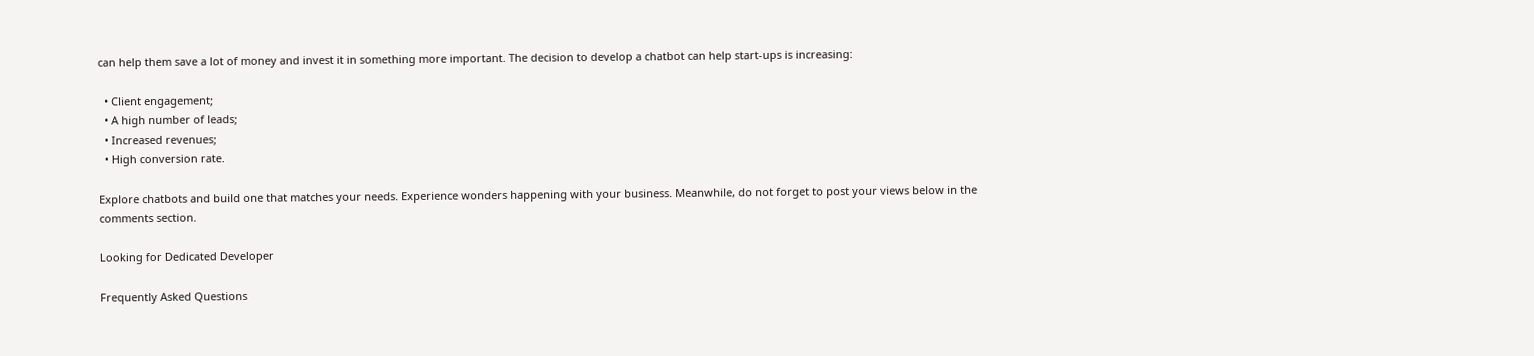can help them save a lot of money and invest it in something more important. The decision to develop a chatbot can help start-ups is increasing:

  • Client engagement;
  • A high number of leads;
  • Increased revenues;
  • High conversion rate.

Explore chatbots and build one that matches your needs. Experience wonders happening with your business. Meanwhile, do not forget to post your views below in the comments section.

Looking for Dedicated Developer

Frequently Asked Questions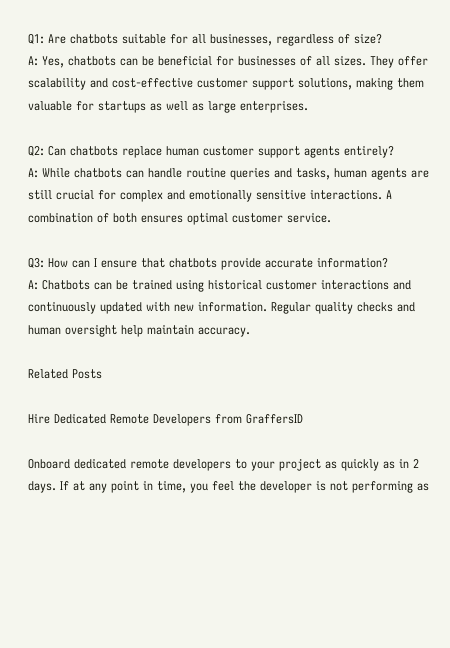Q1: Are chatbots suitable for all businesses, regardless of size?
A: Yes, chatbots can be beneficial for businesses of all sizes. They offer scalability and cost-effective customer support solutions, making them valuable for startups as well as large enterprises.

Q2: Can chatbots replace human customer support agents entirely?
A: While chatbots can handle routine queries and tasks, human agents are still crucial for complex and emotionally sensitive interactions. A combination of both ensures optimal customer service.

Q3: How can I ensure that chatbots provide accurate information?
A: Chatbots can be trained using historical customer interactions and continuously updated with new information. Regular quality checks and human oversight help maintain accuracy.

Related Posts

Hire Dedicated Remote Developers from GraffersID

Onboard dedicated remote developers to your project as quickly as in 2 days. If at any point in time, you feel the developer is not performing as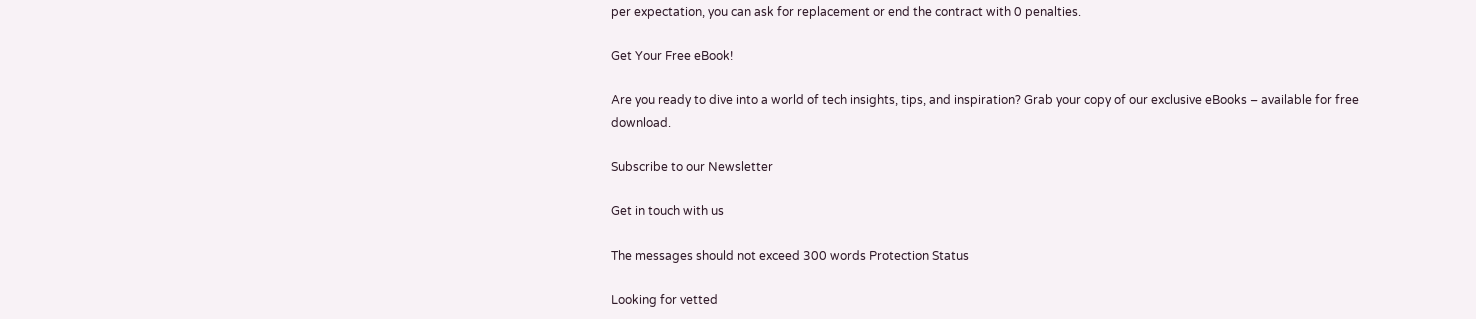per expectation, you can ask for replacement or end the contract with 0 penalties.

Get Your Free eBook!

Are you ready to dive into a world of tech insights, tips, and inspiration? Grab your copy of our exclusive eBooks – available for free download.

Subscribe to our Newsletter

Get in touch with us

The messages should not exceed 300 words Protection Status

Looking for vetted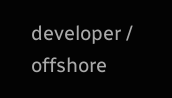developer / offshore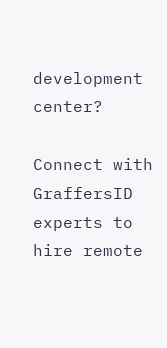development center?

Connect with GraffersID experts to hire remote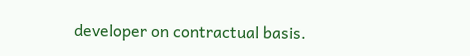developer on contractual basis.